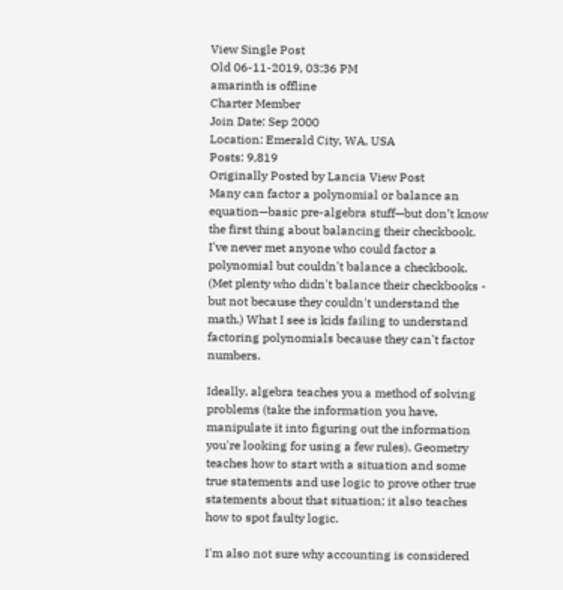View Single Post
Old 06-11-2019, 03:36 PM
amarinth is offline
Charter Member
Join Date: Sep 2000
Location: Emerald City, WA, USA
Posts: 9,819
Originally Posted by Lancia View Post
Many can factor a polynomial or balance an equation—basic pre-algebra stuff—but don’t know the first thing about balancing their checkbook.
I've never met anyone who could factor a polynomial but couldn't balance a checkbook. (Met plenty who didn't balance their checkbooks - but not because they couldn't understand the math.) What I see is kids failing to understand factoring polynomials because they can't factor numbers.

Ideally, algebra teaches you a method of solving problems (take the information you have, manipulate it into figuring out the information you're looking for using a few rules). Geometry teaches how to start with a situation and some true statements and use logic to prove other true statements about that situation; it also teaches how to spot faulty logic.

I'm also not sure why accounting is considered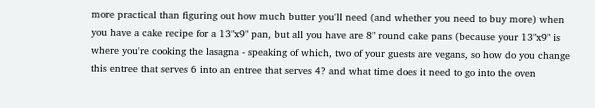more practical than figuring out how much butter you'll need (and whether you need to buy more) when you have a cake recipe for a 13"x9" pan, but all you have are 8" round cake pans (because your 13"x9" is where you're cooking the lasagna - speaking of which, two of your guests are vegans, so how do you change this entree that serves 6 into an entree that serves 4? and what time does it need to go into the oven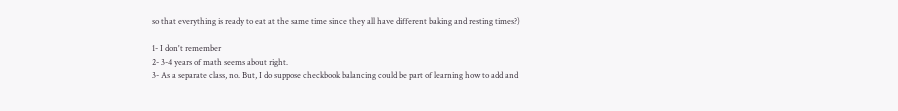so that everything is ready to eat at the same time since they all have different baking and resting times?)

1- I don't remember
2- 3-4 years of math seems about right.
3- As a separate class, no. But, I do suppose checkbook balancing could be part of learning how to add and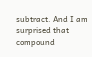subtract. And I am surprised that compound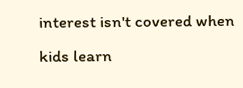interest isn't covered when kids learn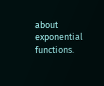about exponential functions.